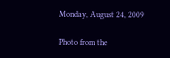Monday, August 24, 2009

Photo from the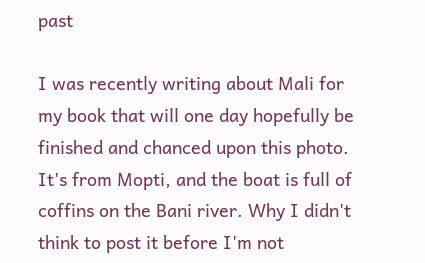past

I was recently writing about Mali for my book that will one day hopefully be finished and chanced upon this photo. It's from Mopti, and the boat is full of coffins on the Bani river. Why I didn't think to post it before I'm not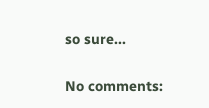so sure...

No comments: